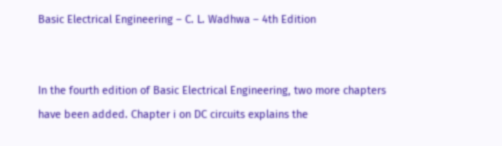Basic Electrical Engineering – C. L. Wadhwa – 4th Edition


In the fourth edition of Basic Electrical Engineering, two more chapters have been added. Chapter i on DC circuits explains the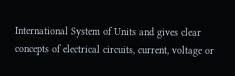International System of Units and gives clear concepts of electrical circuits, current, voltage or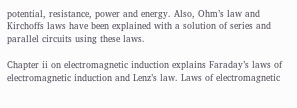potential, resistance, power and energy. Also, Ohm’s law and Kirchoffs laws have been explained with a solution of series and parallel circuits using these laws.

Chapter ii on electromagnetic induction explains Faraday’s laws of electromagnetic induction and Lenz’s law. Laws of electromagnetic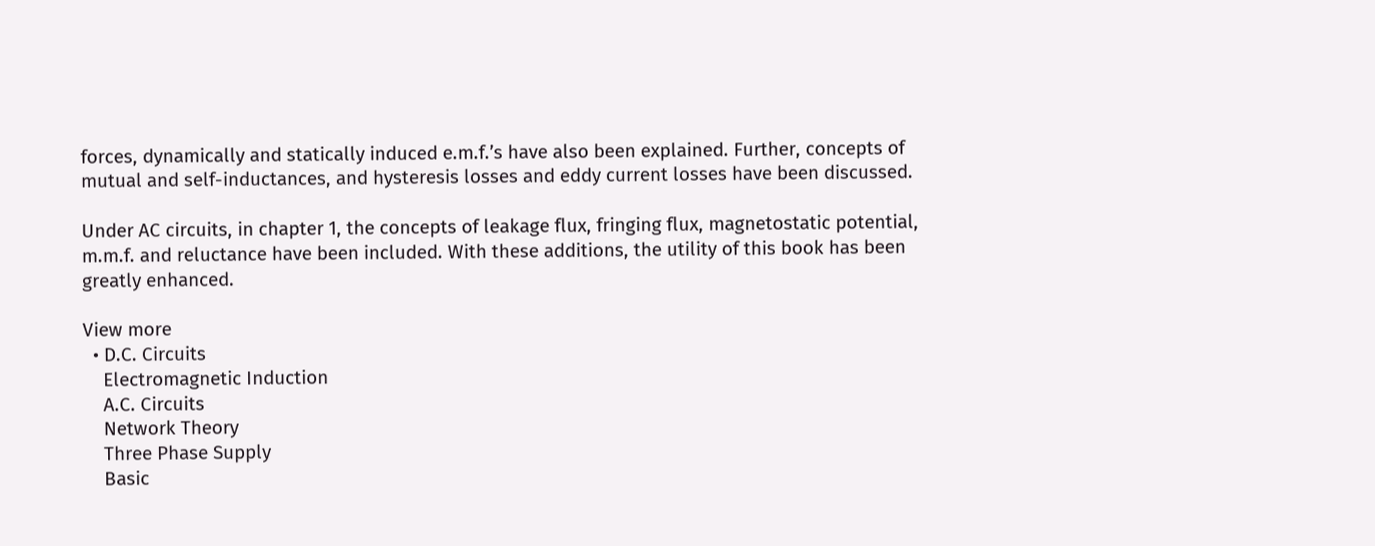forces, dynamically and statically induced e.m.f.’s have also been explained. Further, concepts of mutual and self-inductances, and hysteresis losses and eddy current losses have been discussed.

Under AC circuits, in chapter 1, the concepts of leakage flux, fringing flux, magnetostatic potential, m.m.f. and reluctance have been included. With these additions, the utility of this book has been greatly enhanced.

View more
  • D.C. Circuits
    Electromagnetic Induction
    A.C. Circuits
    Network Theory
    Three Phase Supply
    Basic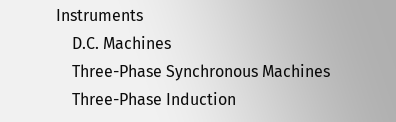Instruments
    D.C. Machines
    Three-Phase Synchronous Machines
    Three-Phase Induction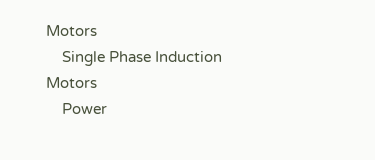Motors
    Single Phase Induction Motors
    Power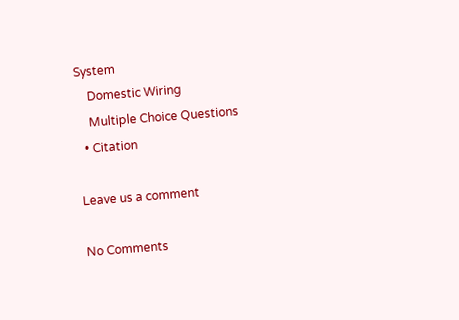System
    Domestic Wiring
    Multiple Choice Questions
  • Citation

Leave us a comment

No Comments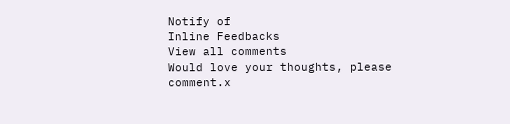Notify of
Inline Feedbacks
View all comments
Would love your thoughts, please comment.x